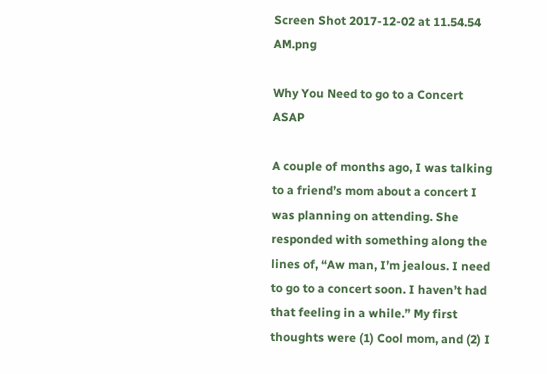Screen Shot 2017-12-02 at 11.54.54 AM.png

Why You Need to go to a Concert ASAP

A couple of months ago, I was talking to a friend’s mom about a concert I was planning on attending. She responded with something along the lines of, “Aw man, I’m jealous. I need to go to a concert soon. I haven’t had that feeling in a while.” My first thoughts were (1) Cool mom, and (2) I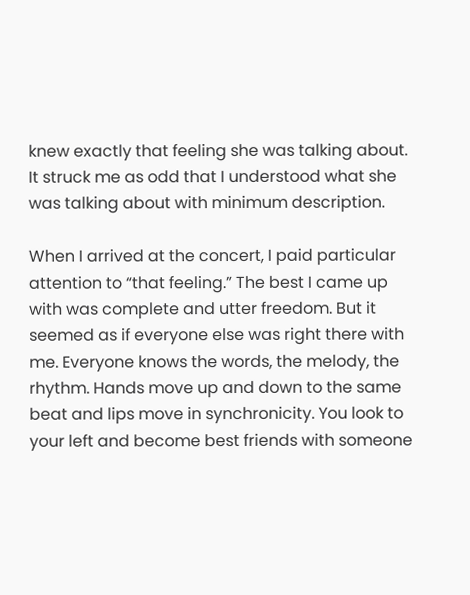knew exactly that feeling she was talking about. It struck me as odd that I understood what she was talking about with minimum description.

When I arrived at the concert, I paid particular attention to “that feeling.” The best I came up with was complete and utter freedom. But it seemed as if everyone else was right there with me. Everyone knows the words, the melody, the rhythm. Hands move up and down to the same beat and lips move in synchronicity. You look to your left and become best friends with someone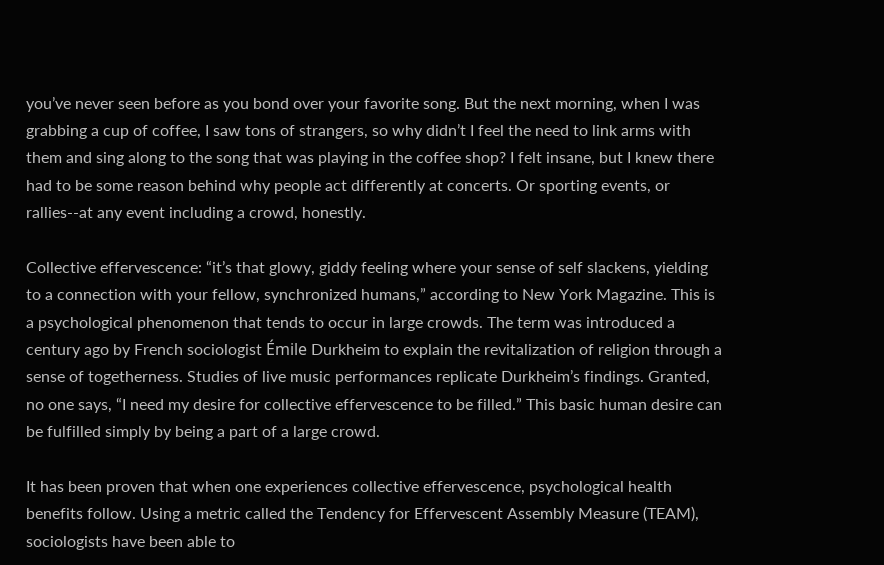you’ve never seen before as you bond over your favorite song. But the next morning, when I was grabbing a cup of coffee, I saw tons of strangers, so why didn’t I feel the need to link arms with them and sing along to the song that was playing in the coffee shop? I felt insane, but I knew there had to be some reason behind why people act differently at concerts. Or sporting events, or rallies--at any event including a crowd, honestly.

Collective effervescence: “it’s that glowy, giddy feeling where your sense of self slackens, yielding to a connection with your fellow, synchronized humans,” according to New York Magazine. This is a psychological phenomenon that tends to occur in large crowds. The term was introduced a century ago by French sociologist Émile Durkheim to explain the revitalization of religion through a sense of togetherness. Studies of live music performances replicate Durkheim’s findings. Granted, no one says, “I need my desire for collective effervescence to be filled.” This basic human desire can be fulfilled simply by being a part of a large crowd.

It has been proven that when one experiences collective effervescence, psychological health benefits follow. Using a metric called the Tendency for Effervescent Assembly Measure (TEAM), sociologists have been able to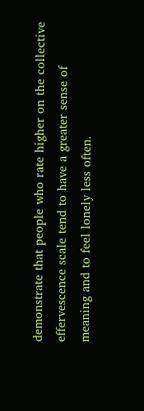demonstrate that people who rate higher on the collective effervescence scale tend to have a greater sense of meaning and to feel lonely less often.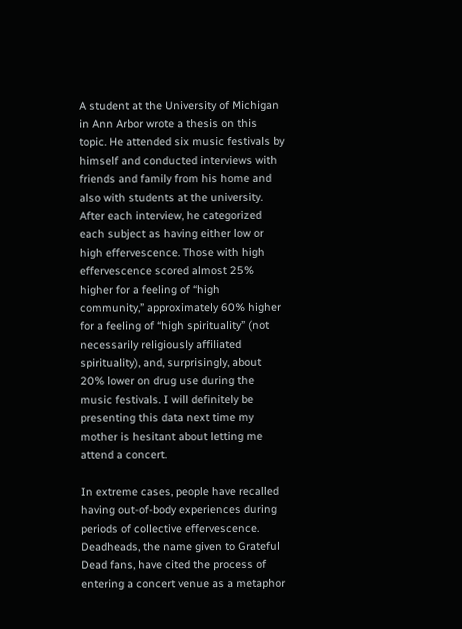A student at the University of Michigan in Ann Arbor wrote a thesis on this topic. He attended six music festivals by himself and conducted interviews with friends and family from his home and also with students at the university. After each interview, he categorized each subject as having either low or high effervescence. Those with high effervescence scored almost 25% higher for a feeling of “high community,” approximately 60% higher for a feeling of “high spirituality” (not necessarily religiously affiliated spirituality), and, surprisingly, about 20% lower on drug use during the music festivals. I will definitely be presenting this data next time my mother is hesitant about letting me attend a concert.

In extreme cases, people have recalled having out-of-body experiences during periods of collective effervescence. Deadheads, the name given to Grateful Dead fans, have cited the process of entering a concert venue as a metaphor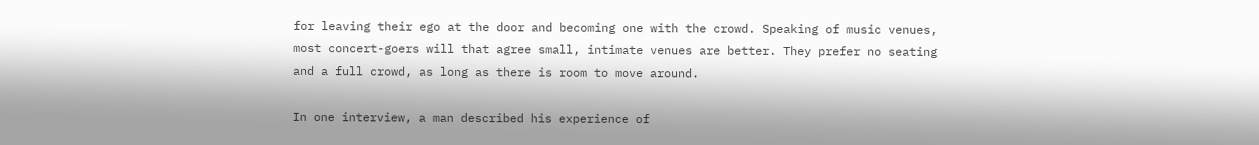for leaving their ego at the door and becoming one with the crowd. Speaking of music venues, most concert-goers will that agree small, intimate venues are better. They prefer no seating and a full crowd, as long as there is room to move around.

In one interview, a man described his experience of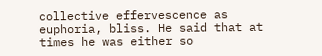collective effervescence as euphoria, bliss. He said that at times he was either so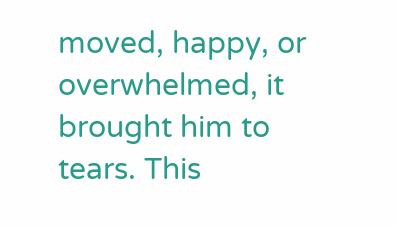moved, happy, or overwhelmed, it brought him to tears. This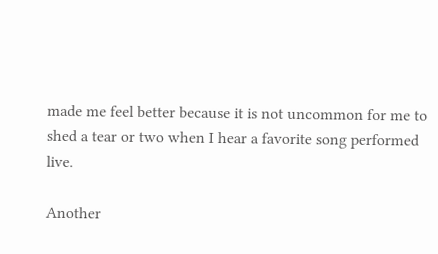made me feel better because it is not uncommon for me to shed a tear or two when I hear a favorite song performed live.

Another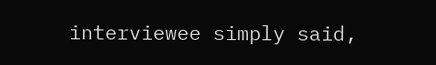interviewee simply said,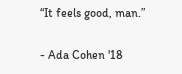“It feels good, man.”

- Ada Cohen '18